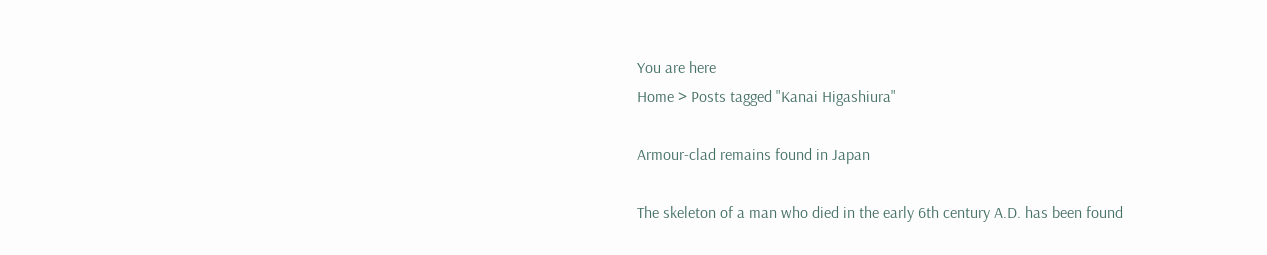You are here
Home > Posts tagged "Kanai Higashiura"

Armour-clad remains found in Japan

The skeleton of a man who died in the early 6th century A.D. has been found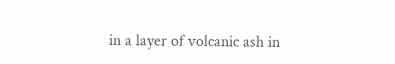in a layer of volcanic ash in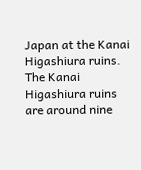Japan at the Kanai Higashiura ruins. The Kanai Higashiura ruins are around nine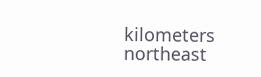kilometers northeast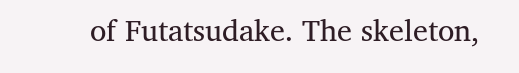of Futatsudake. The skeleton,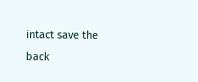intact save the back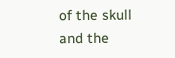of the skull and the